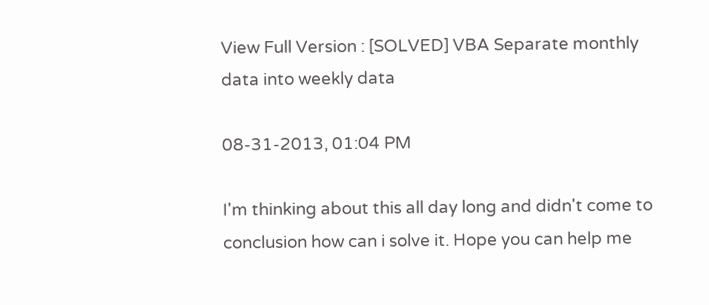View Full Version : [SOLVED] VBA Separate monthly data into weekly data

08-31-2013, 01:04 PM

I'm thinking about this all day long and didn't come to conclusion how can i solve it. Hope you can help me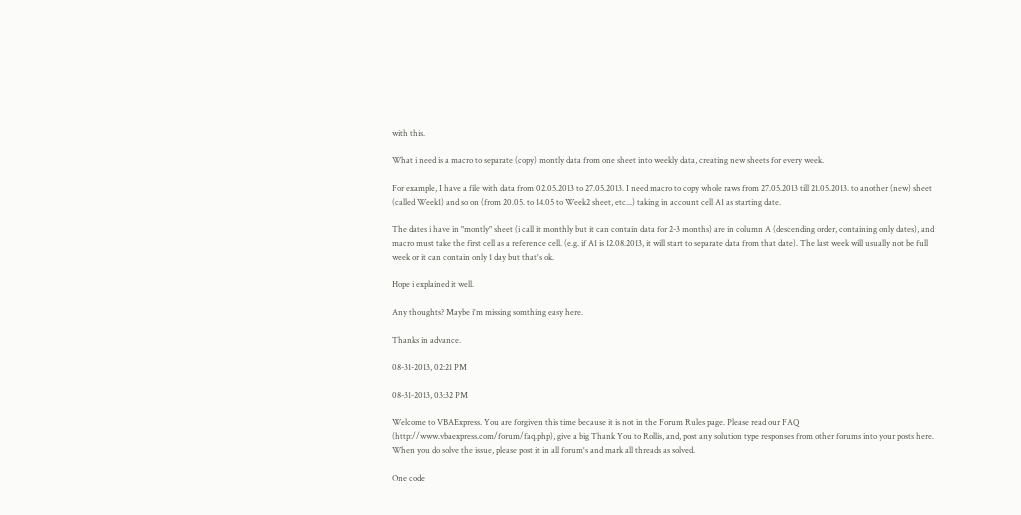with this.

What i need is a macro to separate (copy) montly data from one sheet into weekly data, creating new sheets for every week.

For example, I have a file with data from 02.05.2013 to 27.05.2013. I need macro to copy whole raws from 27.05.2013 till 21.05.2013. to another (new) sheet (called Week1) and so on (from 20.05. to 14.05 to Week2 sheet, etc...) taking in account cell A1 as starting date.

The dates i have in "montly" sheet (i call it monthly but it can contain data for 2-3 months) are in column A (descending order, containing only dates), and macro must take the first cell as a reference cell. (e.g. if A1 is 12.08.2013, it will start to separate data from that date). The last week will usually not be full week or it can contain only 1 day but that's ok.

Hope i explained it well.

Any thoughts? Maybe i'm missing somthing easy here.

Thanks in advance.

08-31-2013, 02:21 PM

08-31-2013, 03:32 PM

Welcome to VBAExpress. You are forgiven this time because it is not in the Forum Rules page. Please read our FAQ (http://www.vbaexpress.com/forum/faq.php), give a big Thank You to Rollis, and, post any solution type responses from other forums into your posts here. When you do solve the issue, please post it in all forum's and mark all threads as solved.

One code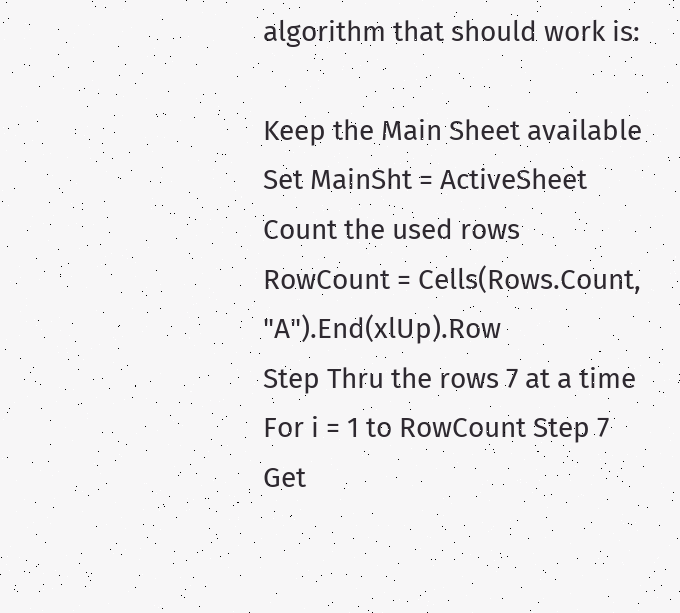algorithm that should work is:

Keep the Main Sheet available
Set MainSht = ActiveSheet
Count the used rows
RowCount = Cells(Rows.Count, "A").End(xlUp).Row
Step Thru the rows 7 at a time
For i = 1 to RowCount Step 7
Get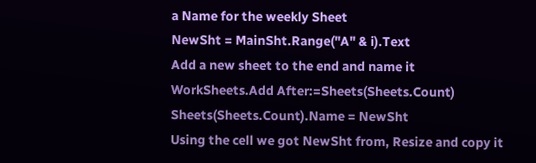a Name for the weekly Sheet
NewSht = MainSht.Range("A" & i).Text
Add a new sheet to the end and name it
WorkSheets.Add After:=Sheets(Sheets.Count)
Sheets(Sheets.Count).Name = NewSht
Using the cell we got NewSht from, Resize and copy it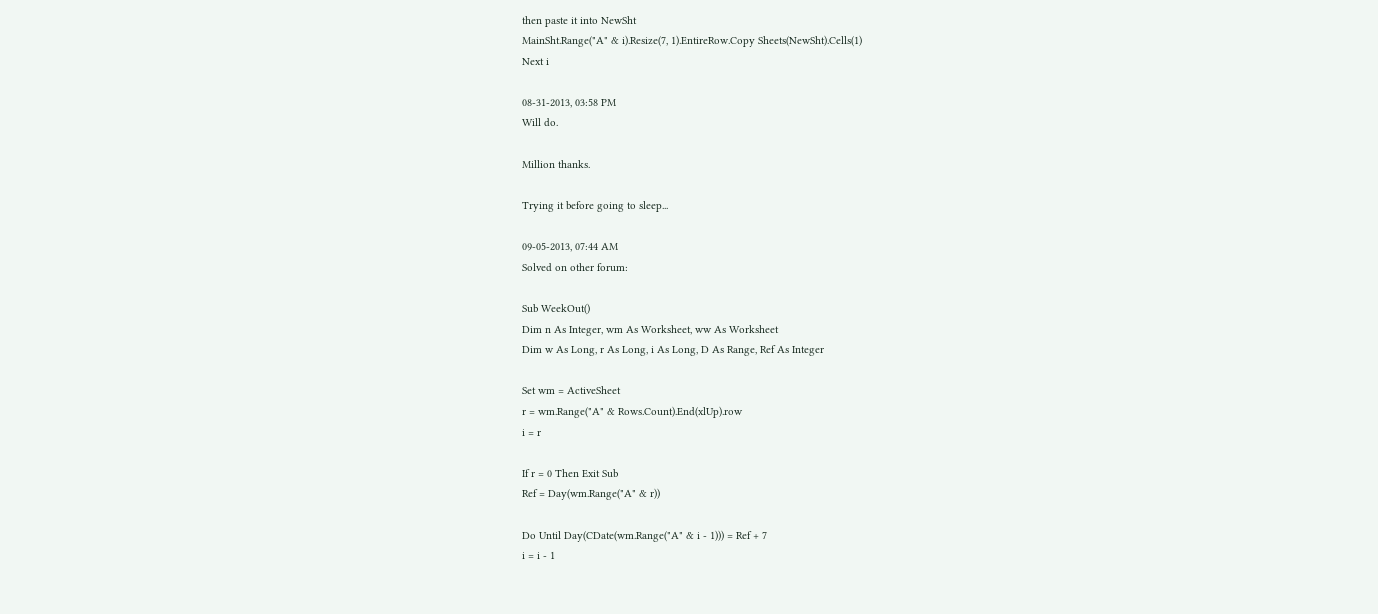then paste it into NewSht
MainSht.Range("A" & i).Resize(7, 1).EntireRow.Copy Sheets(NewSht).Cells(1)
Next i

08-31-2013, 03:58 PM
Will do.

Million thanks.

Trying it before going to sleep...

09-05-2013, 07:44 AM
Solved on other forum:

Sub WeekOut()
Dim n As Integer, wm As Worksheet, ww As Worksheet
Dim w As Long, r As Long, i As Long, D As Range, Ref As Integer

Set wm = ActiveSheet
r = wm.Range("A" & Rows.Count).End(xlUp).row
i = r

If r = 0 Then Exit Sub
Ref = Day(wm.Range("A" & r))

Do Until Day(CDate(wm.Range("A" & i - 1))) = Ref + 7
i = i - 1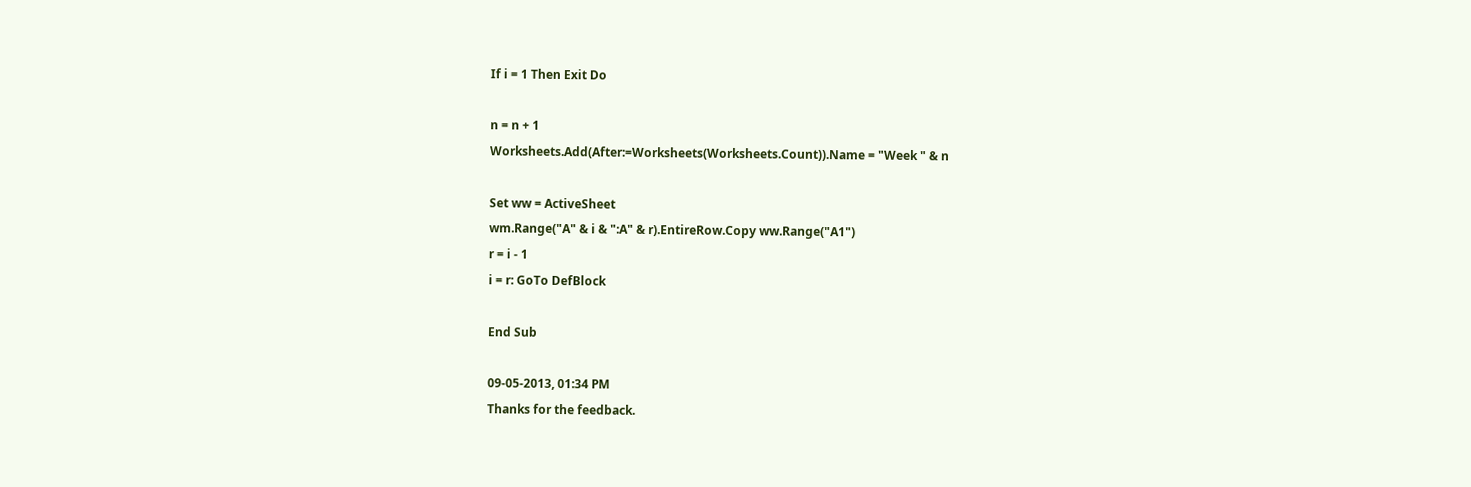If i = 1 Then Exit Do

n = n + 1
Worksheets.Add(After:=Worksheets(Worksheets.Count)).Name = "Week " & n

Set ww = ActiveSheet
wm.Range("A" & i & ":A" & r).EntireRow.Copy ww.Range("A1")
r = i - 1
i = r: GoTo DefBlock

End Sub

09-05-2013, 01:34 PM
Thanks for the feedback.